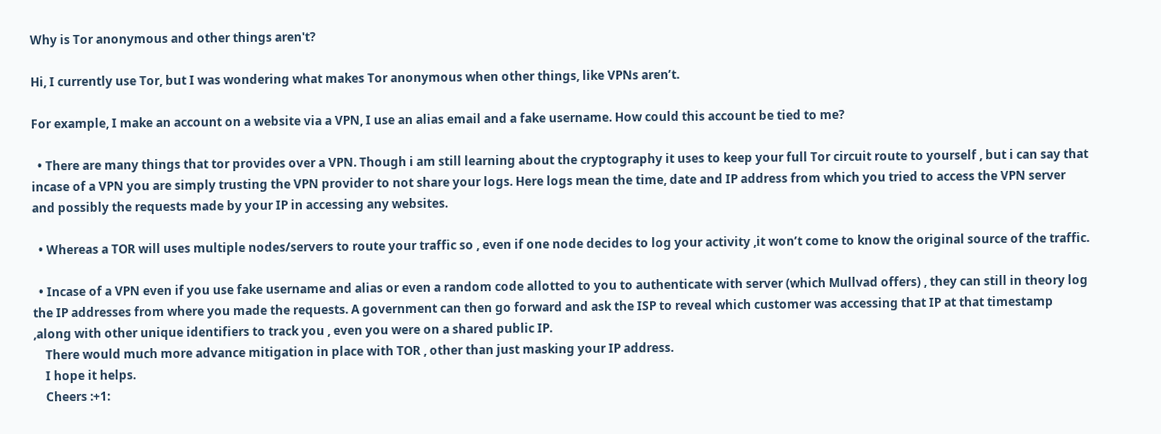Why is Tor anonymous and other things aren't?

Hi, I currently use Tor, but I was wondering what makes Tor anonymous when other things, like VPNs aren’t.

For example, I make an account on a website via a VPN, I use an alias email and a fake username. How could this account be tied to me?

  • There are many things that tor provides over a VPN. Though i am still learning about the cryptography it uses to keep your full Tor circuit route to yourself , but i can say that incase of a VPN you are simply trusting the VPN provider to not share your logs. Here logs mean the time, date and IP address from which you tried to access the VPN server and possibly the requests made by your IP in accessing any websites.

  • Whereas a TOR will uses multiple nodes/servers to route your traffic so , even if one node decides to log your activity ,it won’t come to know the original source of the traffic.

  • Incase of a VPN even if you use fake username and alias or even a random code allotted to you to authenticate with server (which Mullvad offers) , they can still in theory log the IP addresses from where you made the requests. A government can then go forward and ask the ISP to reveal which customer was accessing that IP at that timestamp ,along with other unique identifiers to track you , even you were on a shared public IP.
    There would much more advance mitigation in place with TOR , other than just masking your IP address.
    I hope it helps.
    Cheers :+1: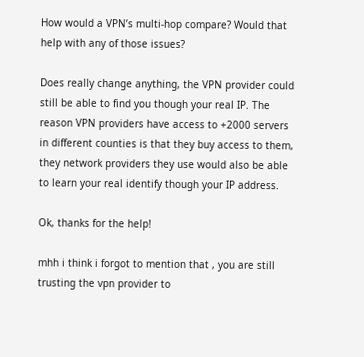How would a VPN’s multi-hop compare? Would that help with any of those issues?

Does really change anything, the VPN provider could still be able to find you though your real IP. The reason VPN providers have access to +2000 servers in different counties is that they buy access to them, they network providers they use would also be able to learn your real identify though your IP address.

Ok, thanks for the help!

mhh i think i forgot to mention that , you are still trusting the vpn provider to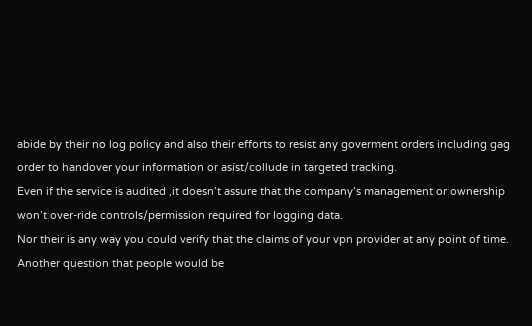abide by their no log policy and also their efforts to resist any goverment orders including gag order to handover your information or asist/collude in targeted tracking.
Even if the service is audited ,it doesn’t assure that the company’s management or ownership won’t over-ride controls/permission required for logging data.
Nor their is any way you could verify that the claims of your vpn provider at any point of time.
Another question that people would be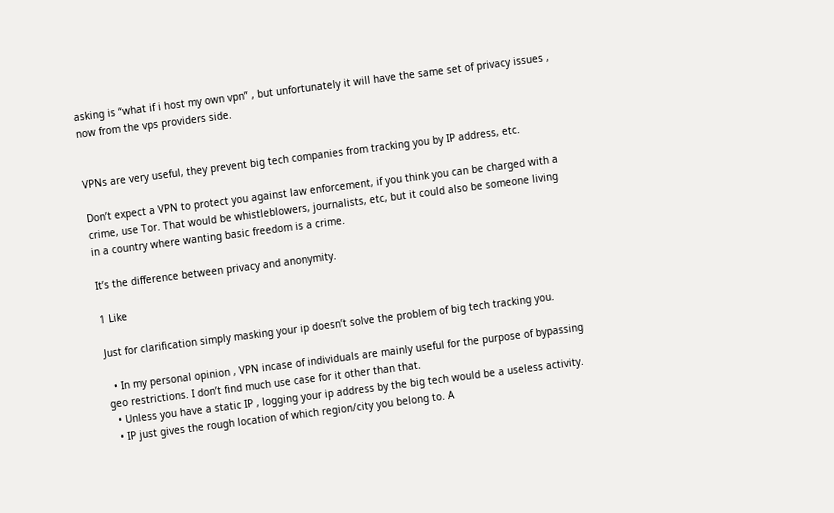asking is “what if i host my own vpn” , but unfortunately it will have the same set of privacy issues , now from the vps providers side.


VPNs are very useful, they prevent big tech companies from tracking you by IP address, etc.

Don’t expect a VPN to protect you against law enforcement, if you think you can be charged with a crime, use Tor. That would be whistleblowers, journalists, etc, but it could also be someone living in a country where wanting basic freedom is a crime.

It’s the difference between privacy and anonymity.

1 Like

Just for clarification simply masking your ip doesn’t solve the problem of big tech tracking you.

  • In my personal opinion , VPN incase of individuals are mainly useful for the purpose of bypassing geo restrictions. I don’t find much use case for it other than that.
  • Unless you have a static IP , logging your ip address by the big tech would be a useless activity.
  • IP just gives the rough location of which region/city you belong to. A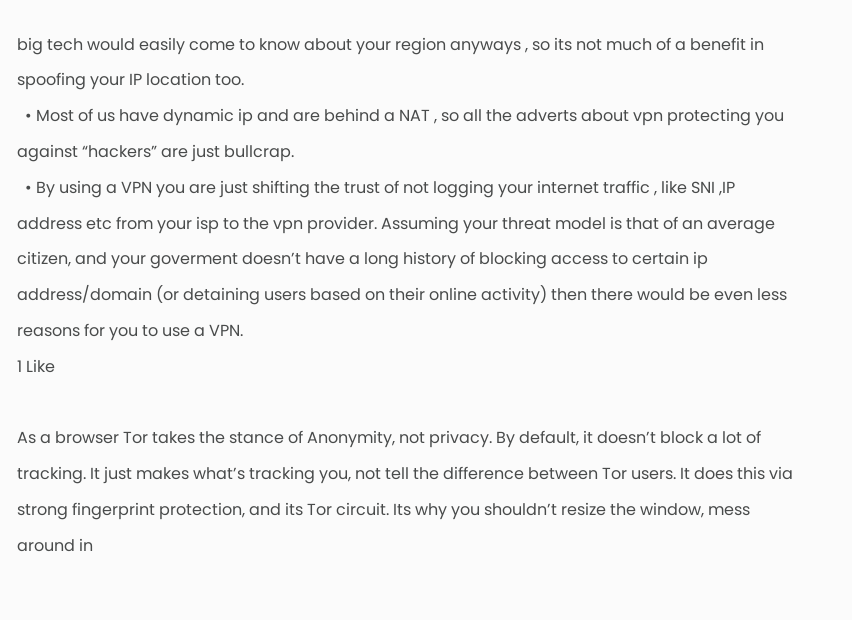big tech would easily come to know about your region anyways , so its not much of a benefit in spoofing your IP location too.
  • Most of us have dynamic ip and are behind a NAT , so all the adverts about vpn protecting you against “hackers” are just bullcrap.
  • By using a VPN you are just shifting the trust of not logging your internet traffic , like SNI ,IP address etc from your isp to the vpn provider. Assuming your threat model is that of an average citizen, and your goverment doesn’t have a long history of blocking access to certain ip address/domain (or detaining users based on their online activity) then there would be even less reasons for you to use a VPN.
1 Like

As a browser Tor takes the stance of Anonymity, not privacy. By default, it doesn’t block a lot of tracking. It just makes what’s tracking you, not tell the difference between Tor users. It does this via strong fingerprint protection, and its Tor circuit. Its why you shouldn’t resize the window, mess around in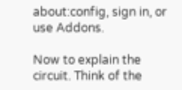about:config, sign in, or use Addons.

Now to explain the circuit. Think of the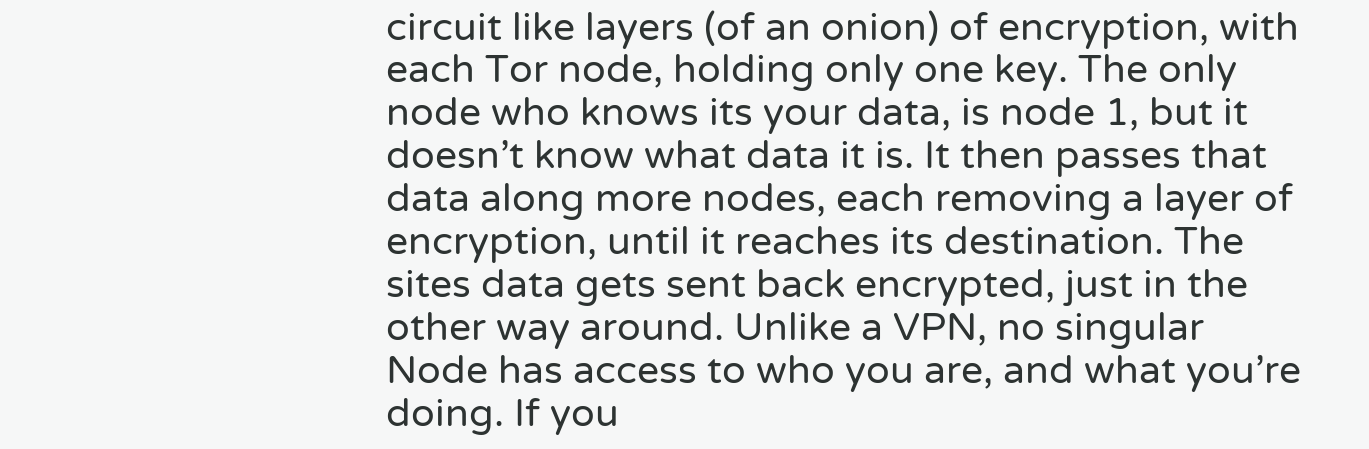circuit like layers (of an onion) of encryption, with each Tor node, holding only one key. The only node who knows its your data, is node 1, but it doesn’t know what data it is. It then passes that data along more nodes, each removing a layer of encryption, until it reaches its destination. The sites data gets sent back encrypted, just in the other way around. Unlike a VPN, no singular Node has access to who you are, and what you’re doing. If you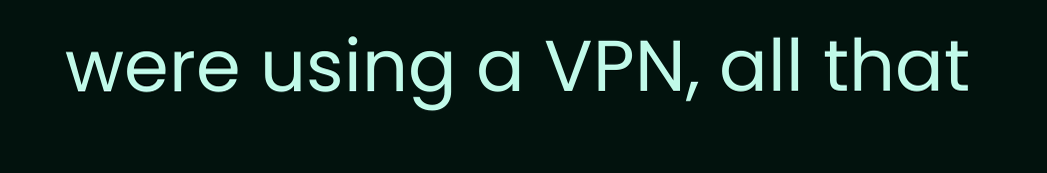were using a VPN, all that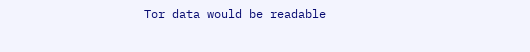Tor data would be readable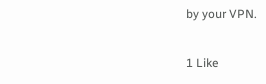by your VPN.

1 Like